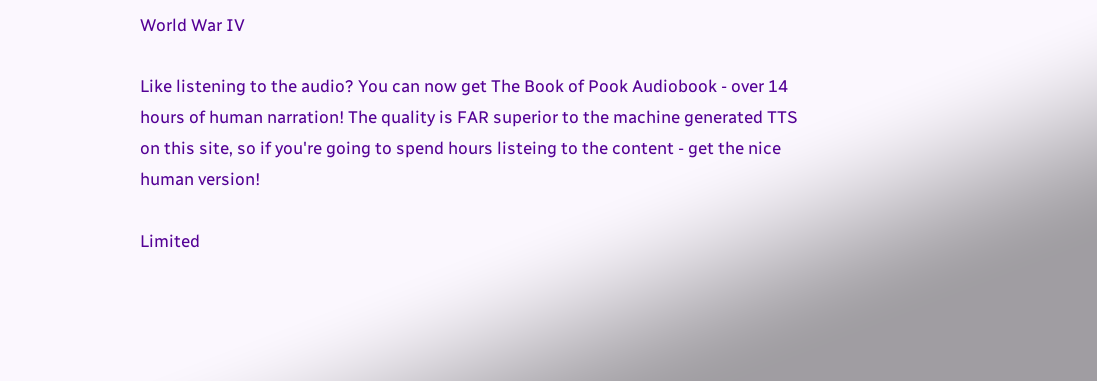World War IV

Like listening to the audio? You can now get The Book of Pook Audiobook - over 14 hours of human narration! The quality is FAR superior to the machine generated TTS on this site, so if you're going to spend hours listeing to the content - get the nice human version!

Limited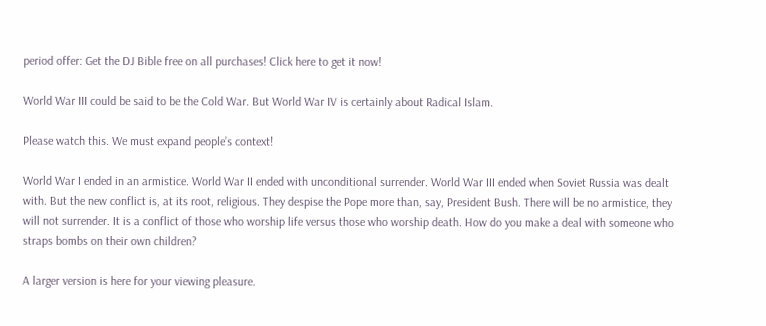period offer: Get the DJ Bible free on all purchases! Click here to get it now!

World War III could be said to be the Cold War. But World War IV is certainly about Radical Islam.

Please watch this. We must expand people’s context!

World War I ended in an armistice. World War II ended with unconditional surrender. World War III ended when Soviet Russia was dealt with. But the new conflict is, at its root, religious. They despise the Pope more than, say, President Bush. There will be no armistice, they will not surrender. It is a conflict of those who worship life versus those who worship death. How do you make a deal with someone who straps bombs on their own children?

A larger version is here for your viewing pleasure.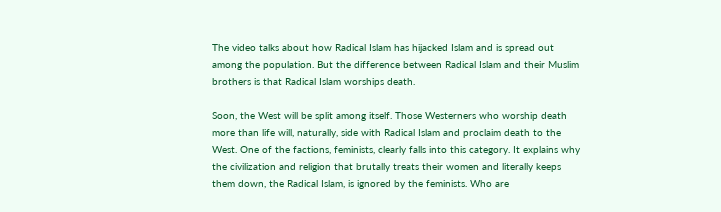The video talks about how Radical Islam has hijacked Islam and is spread out among the population. But the difference between Radical Islam and their Muslim brothers is that Radical Islam worships death.

Soon, the West will be split among itself. Those Westerners who worship death more than life will, naturally, side with Radical Islam and proclaim death to the West. One of the factions, feminists, clearly falls into this category. It explains why the civilization and religion that brutally treats their women and literally keeps them down, the Radical Islam, is ignored by the feminists. Who are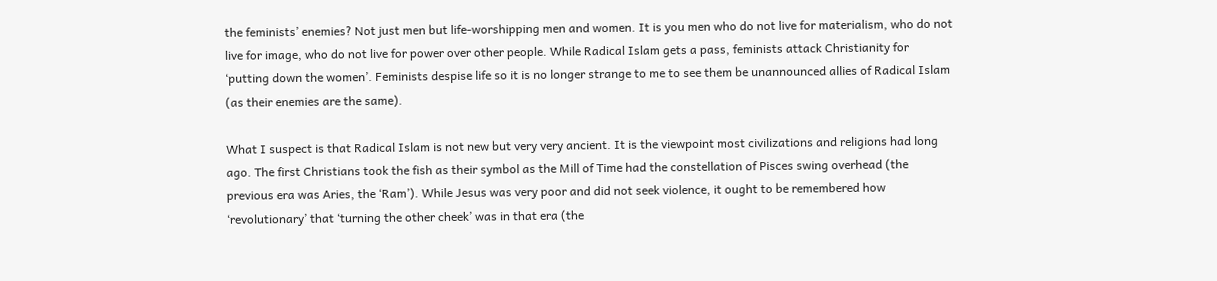the feminists’ enemies? Not just men but life-worshipping men and women. It is you men who do not live for materialism, who do not live for image, who do not live for power over other people. While Radical Islam gets a pass, feminists attack Christianity for ‘putting down the women’. Feminists despise life so it is no longer strange to me to see them be unannounced allies of Radical Islam (as their enemies are the same).

What I suspect is that Radical Islam is not new but very very ancient. It is the viewpoint most civilizations and religions had long ago. The first Christians took the fish as their symbol as the Mill of Time had the constellation of Pisces swing overhead (the previous era was Aries, the ‘Ram’). While Jesus was very poor and did not seek violence, it ought to be remembered how ‘revolutionary’ that ‘turning the other cheek’ was in that era (the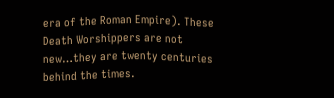era of the Roman Empire). These Death Worshippers are not new…they are twenty centuries behind the times.